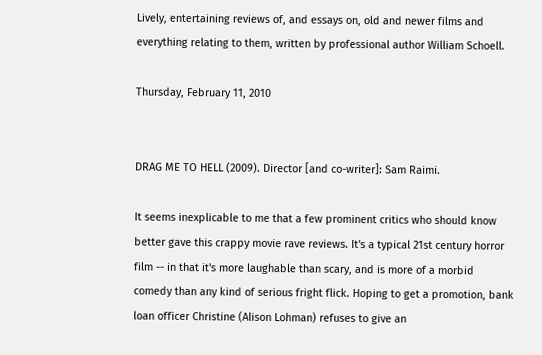Lively, entertaining reviews of, and essays on, old and newer films and everything relating to them, written by professional author William Schoell.

Thursday, February 11, 2010


DRAG ME TO HELL (2009). Director [and co-writer]: Sam Raimi.

It seems inexplicable to me that a few prominent critics who should know better gave this crappy movie rave reviews. It's a typical 21st century horror film -- in that it's more laughable than scary, and is more of a morbid comedy than any kind of serious fright flick. Hoping to get a promotion, bank loan officer Christine (Alison Lohman) refuses to give an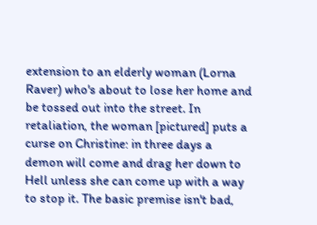extension to an elderly woman (Lorna Raver) who's about to lose her home and be tossed out into the street. In retaliation, the woman [pictured] puts a curse on Christine: in three days a demon will come and drag her down to Hell unless she can come up with a way to stop it. The basic premise isn't bad,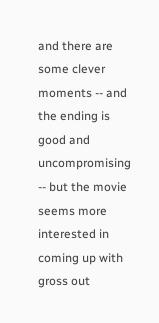and there are some clever moments -- and the ending is good and uncompromising -- but the movie seems more interested in coming up with gross out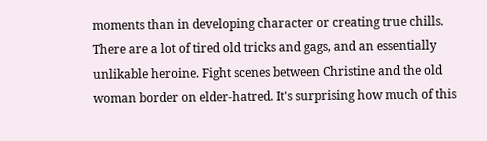moments than in developing character or creating true chills. There are a lot of tired old tricks and gags, and an essentially unlikable heroine. Fight scenes between Christine and the old woman border on elder-hatred. It's surprising how much of this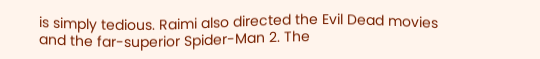is simply tedious. Raimi also directed the Evil Dead movies and the far-superior Spider-Man 2. The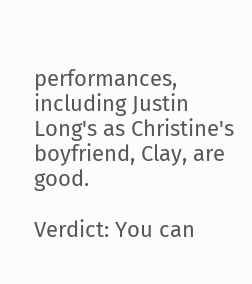performances, including Justin Long's as Christine's boyfriend, Clay, are good.

Verdict: You can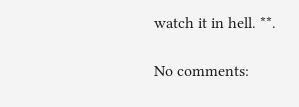watch it in hell. **.

No comments: